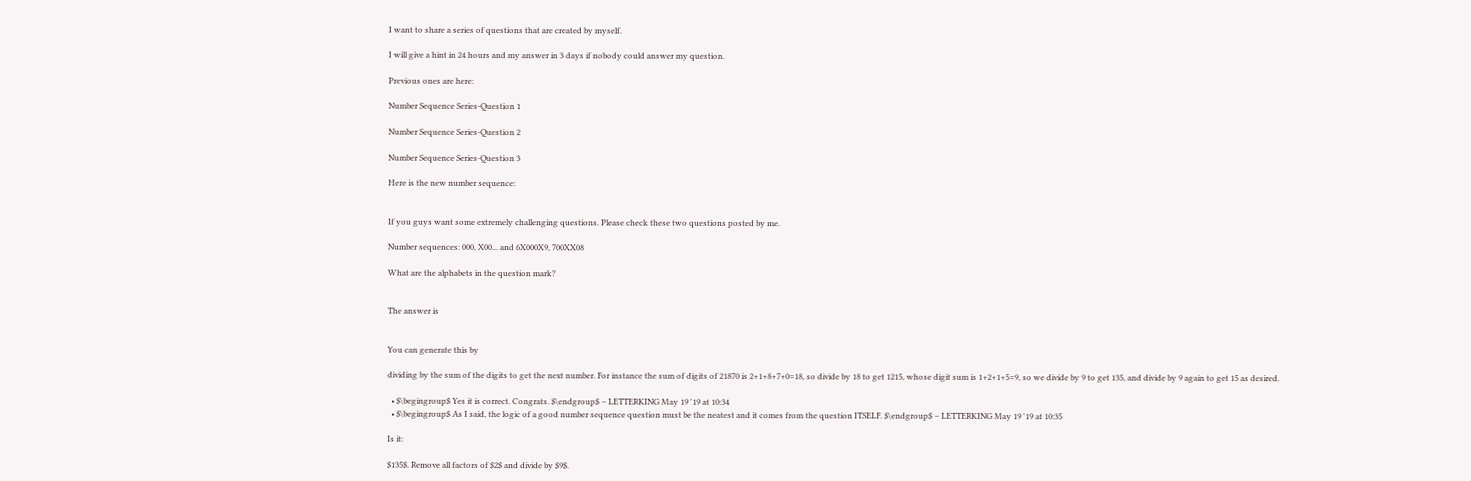I want to share a series of questions that are created by myself.

I will give a hint in 24 hours and my answer in 3 days if nobody could answer my question.

Previous ones are here:

Number Sequence Series-Question 1

Number Sequence Series-Question 2

Number Sequence Series-Question 3

Here is the new number sequence:


If you guys want some extremely challenging questions. Please check these two questions posted by me.

Number sequences: 000, X00... and 6X000X9, 700XX08

What are the alphabets in the question mark?


The answer is


You can generate this by

dividing by the sum of the digits to get the next number. For instance the sum of digits of 21870 is 2+1+8+7+0=18, so divide by 18 to get 1215, whose digit sum is 1+2+1+5=9, so we divide by 9 to get 135, and divide by 9 again to get 15 as desired.

  • $\begingroup$ Yes it is correct. Congrats. $\endgroup$ – LETTERKING May 19 '19 at 10:34
  • $\begingroup$ As I said, the logic of a good number sequence question must be the neatest and it comes from the question ITSELF. $\endgroup$ – LETTERKING May 19 '19 at 10:35

Is it:

$135$. Remove all factors of $2$ and divide by $9$.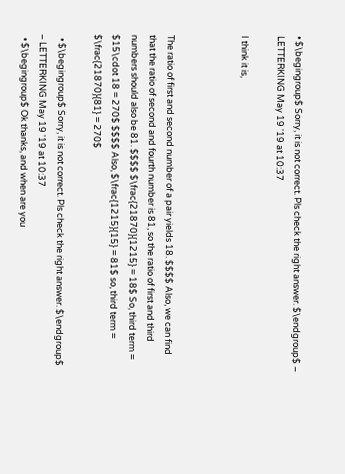• $\begingroup$ Sorry, it is not correct. Pls check the right answer. $\endgroup$ – LETTERKING May 19 '19 at 10:37

I think it is,



The ratio of first and second number of a pair yields 18. $$$$ Also, we can find that the ratio of second and fourth number is 81, so the ratio of first and third numbers should also be 81. $$$$ $\frac{21870}{1215} = 18$ So, third term = $15\cdot 18 = 270$ $$$$ Also, $\frac{1215}{15} = 81$ so, third term = $\frac{21870}{81} = 270$

  • $\begingroup$ Sorry, it is not correct. Pls check the right answer. $\endgroup$ – LETTERKING May 19 '19 at 10:37
  • $\begingroup$ Ok thanks, and when are you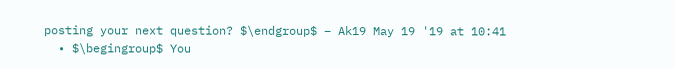posting your next question? $\endgroup$ – Ak19 May 19 '19 at 10:41
  • $\begingroup$ You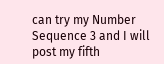can try my Number Sequence 3 and I will post my fifth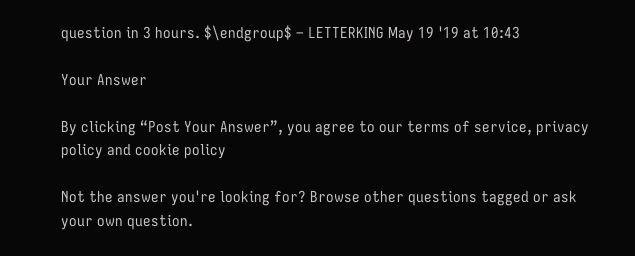question in 3 hours. $\endgroup$ – LETTERKING May 19 '19 at 10:43

Your Answer

By clicking “Post Your Answer”, you agree to our terms of service, privacy policy and cookie policy

Not the answer you're looking for? Browse other questions tagged or ask your own question.